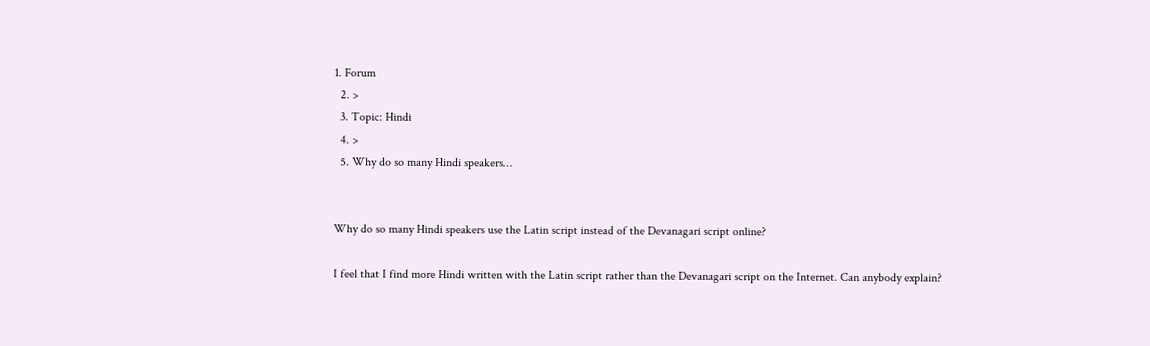1. Forum
  2. >
  3. Topic: Hindi
  4. >
  5. Why do so many Hindi speakers…


Why do so many Hindi speakers use the Latin script instead of the Devanagari script online?

I feel that I find more Hindi written with the Latin script rather than the Devanagari script on the Internet. Can anybody explain?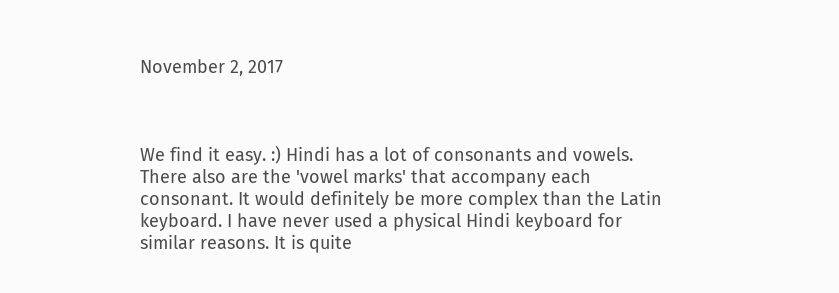November 2, 2017



We find it easy. :) Hindi has a lot of consonants and vowels. There also are the 'vowel marks' that accompany each consonant. It would definitely be more complex than the Latin keyboard. I have never used a physical Hindi keyboard for similar reasons. It is quite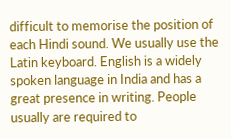difficult to memorise the position of each Hindi sound. We usually use the Latin keyboard. English is a widely spoken language in India and has a great presence in writing. People usually are required to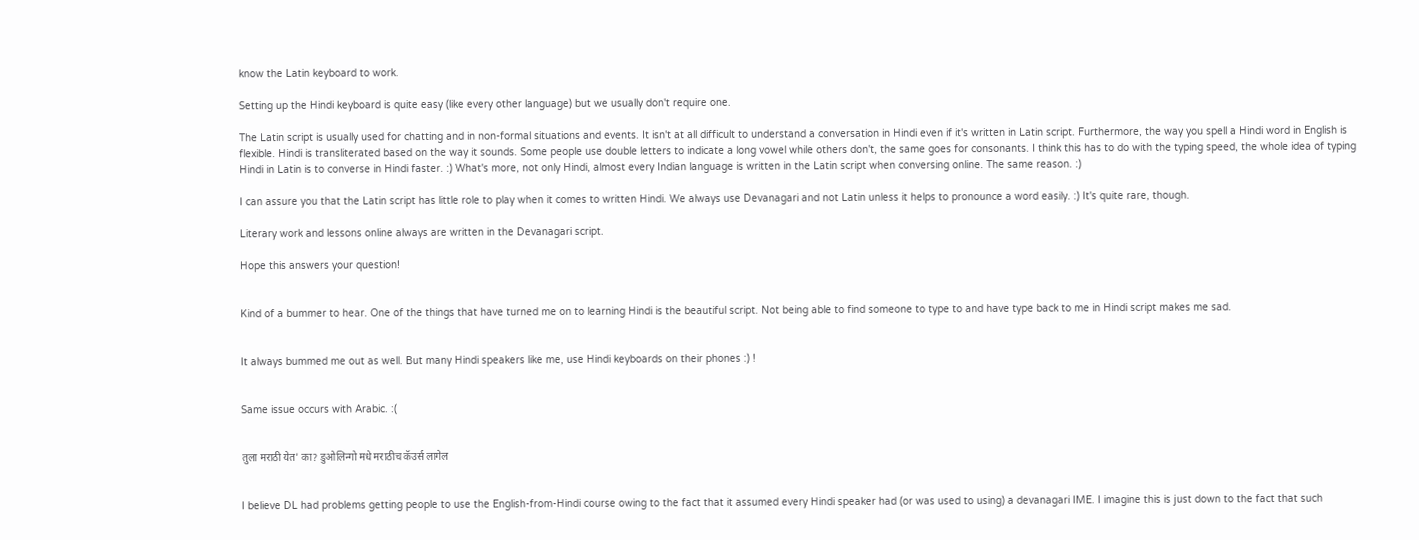know the Latin keyboard to work.

Setting up the Hindi keyboard is quite easy (like every other language) but we usually don't require one.

The Latin script is usually used for chatting and in non-formal situations and events. It isn't at all difficult to understand a conversation in Hindi even if it's written in Latin script. Furthermore, the way you spell a Hindi word in English is flexible. Hindi is transliterated based on the way it sounds. Some people use double letters to indicate a long vowel while others don't, the same goes for consonants. I think this has to do with the typing speed, the whole idea of typing Hindi in Latin is to converse in Hindi faster. :) What's more, not only Hindi, almost every Indian language is written in the Latin script when conversing online. The same reason. :)

I can assure you that the Latin script has little role to play when it comes to written Hindi. We always use Devanagari and not Latin unless it helps to pronounce a word easily. :) It's quite rare, though.

Literary work and lessons online always are written in the Devanagari script.

Hope this answers your question!


Kind of a bummer to hear. One of the things that have turned me on to learning Hindi is the beautiful script. Not being able to find someone to type to and have type back to me in Hindi script makes me sad.


It always bummed me out as well. But many Hindi speakers like me, use Hindi keyboards on their phones :) !


Same issue occurs with Arabic. :(


तुला मराठी येत' का? डुओलिन्गो मधे मराठीच कॅउर्स लागेल


I believe DL had problems getting people to use the English-from-Hindi course owing to the fact that it assumed every Hindi speaker had (or was used to using) a devanagari IME. I imagine this is just down to the fact that such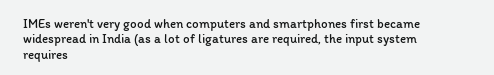IMEs weren't very good when computers and smartphones first became widespread in India (as a lot of ligatures are required, the input system requires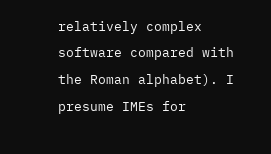relatively complex software compared with the Roman alphabet). I presume IMEs for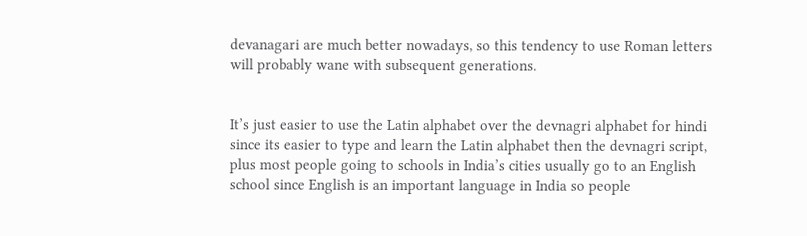devanagari are much better nowadays, so this tendency to use Roman letters will probably wane with subsequent generations.


It’s just easier to use the Latin alphabet over the devnagri alphabet for hindi since its easier to type and learn the Latin alphabet then the devnagri script, plus most people going to schools in India’s cities usually go to an English school since English is an important language in India so people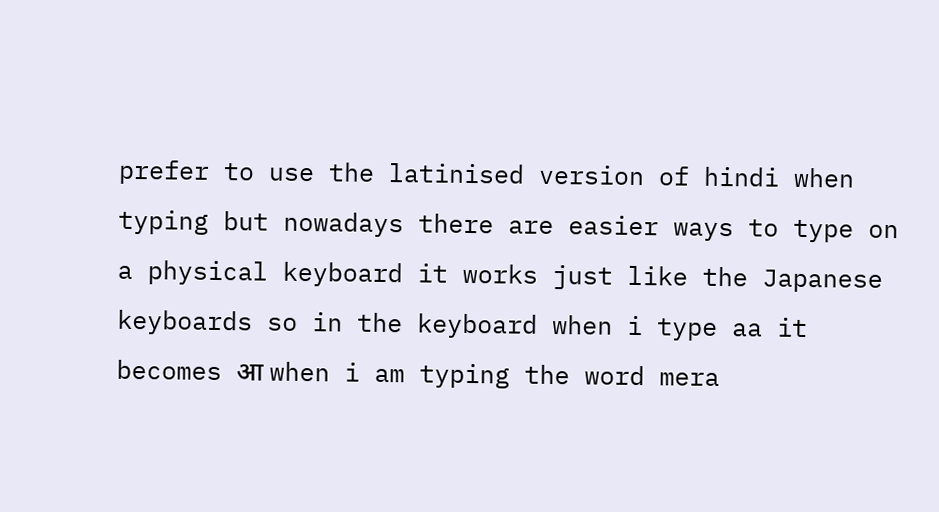prefer to use the latinised version of hindi when typing but nowadays there are easier ways to type on a physical keyboard it works just like the Japanese keyboards so in the keyboard when i type aa it becomes आ when i am typing the word mera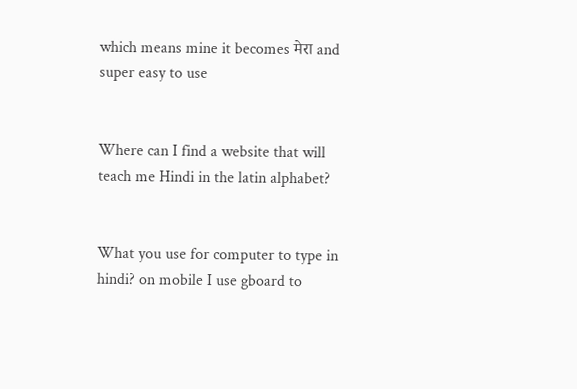which means mine it becomes मेरा and super easy to use


Where can I find a website that will teach me Hindi in the latin alphabet?


What you use for computer to type in hindi? on mobile I use gboard to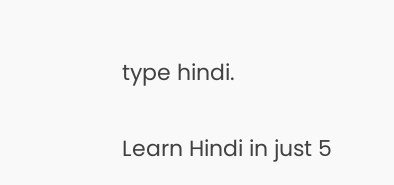type hindi.

Learn Hindi in just 5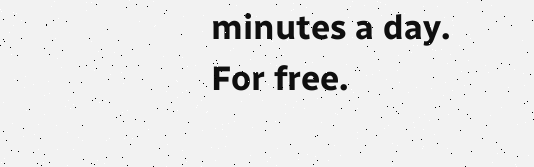minutes a day. For free.